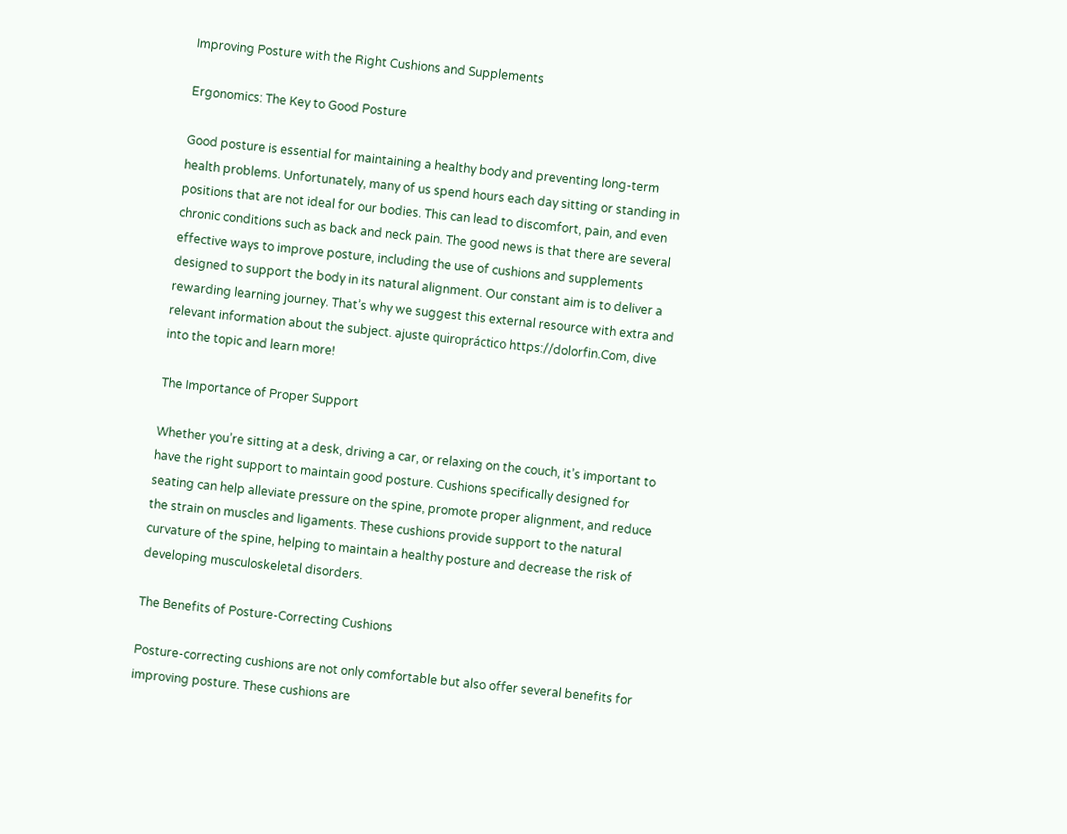Improving Posture with the Right Cushions and Supplements

Ergonomics: The Key to Good Posture

Good posture is essential for maintaining a healthy body and preventing long-term health problems. Unfortunately, many of us spend hours each day sitting or standing in positions that are not ideal for our bodies. This can lead to discomfort, pain, and even chronic conditions such as back and neck pain. The good news is that there are several effective ways to improve posture, including the use of cushions and supplements designed to support the body in its natural alignment. Our constant aim is to deliver a rewarding learning journey. That’s why we suggest this external resource with extra and relevant information about the subject. ajuste quiropráctico https://dolorfin.Com, dive into the topic and learn more!

The Importance of Proper Support

Whether you’re sitting at a desk, driving a car, or relaxing on the couch, it’s important to have the right support to maintain good posture. Cushions specifically designed for seating can help alleviate pressure on the spine, promote proper alignment, and reduce the strain on muscles and ligaments. These cushions provide support to the natural curvature of the spine, helping to maintain a healthy posture and decrease the risk of developing musculoskeletal disorders.

The Benefits of Posture-Correcting Cushions

Posture-correcting cushions are not only comfortable but also offer several benefits for improving posture. These cushions are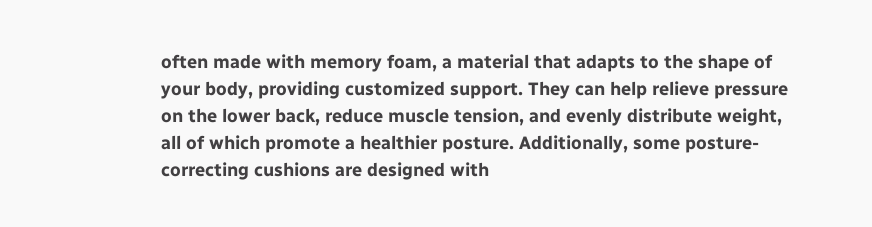often made with memory foam, a material that adapts to the shape of your body, providing customized support. They can help relieve pressure on the lower back, reduce muscle tension, and evenly distribute weight, all of which promote a healthier posture. Additionally, some posture-correcting cushions are designed with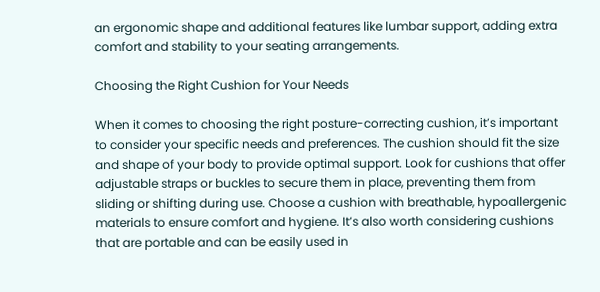an ergonomic shape and additional features like lumbar support, adding extra comfort and stability to your seating arrangements.

Choosing the Right Cushion for Your Needs

When it comes to choosing the right posture-correcting cushion, it’s important to consider your specific needs and preferences. The cushion should fit the size and shape of your body to provide optimal support. Look for cushions that offer adjustable straps or buckles to secure them in place, preventing them from sliding or shifting during use. Choose a cushion with breathable, hypoallergenic materials to ensure comfort and hygiene. It’s also worth considering cushions that are portable and can be easily used in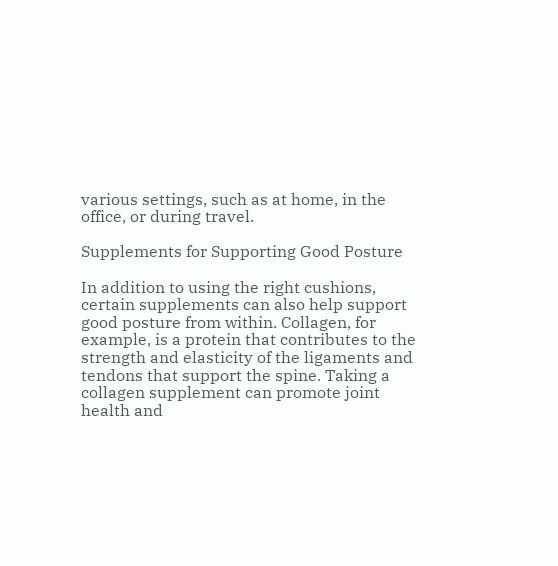various settings, such as at home, in the office, or during travel.

Supplements for Supporting Good Posture

In addition to using the right cushions, certain supplements can also help support good posture from within. Collagen, for example, is a protein that contributes to the strength and elasticity of the ligaments and tendons that support the spine. Taking a collagen supplement can promote joint health and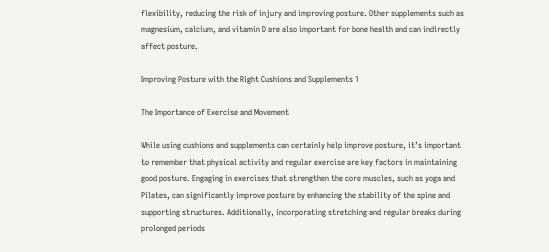flexibility, reducing the risk of injury and improving posture. Other supplements such as magnesium, calcium, and vitamin D are also important for bone health and can indirectly affect posture.

Improving Posture with the Right Cushions and Supplements 1

The Importance of Exercise and Movement

While using cushions and supplements can certainly help improve posture, it’s important to remember that physical activity and regular exercise are key factors in maintaining good posture. Engaging in exercises that strengthen the core muscles, such as yoga and Pilates, can significantly improve posture by enhancing the stability of the spine and supporting structures. Additionally, incorporating stretching and regular breaks during prolonged periods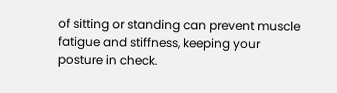of sitting or standing can prevent muscle fatigue and stiffness, keeping your posture in check.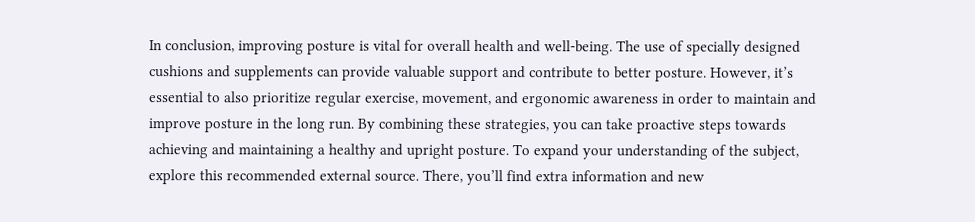In conclusion, improving posture is vital for overall health and well-being. The use of specially designed cushions and supplements can provide valuable support and contribute to better posture. However, it’s essential to also prioritize regular exercise, movement, and ergonomic awareness in order to maintain and improve posture in the long run. By combining these strategies, you can take proactive steps towards achieving and maintaining a healthy and upright posture. To expand your understanding of the subject, explore this recommended external source. There, you’ll find extra information and new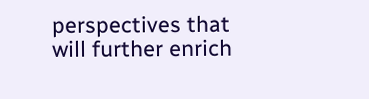perspectives that will further enrich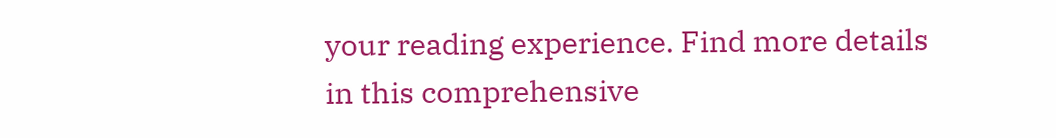your reading experience. Find more details in this comprehensive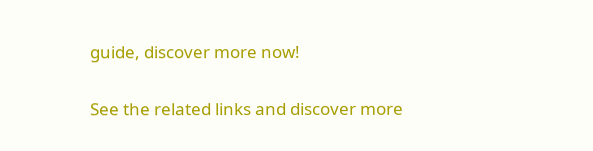guide, discover more now!

See the related links and discover more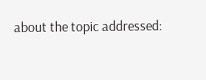about the topic addressed: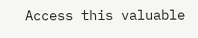Access this valuable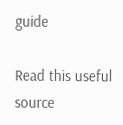guide

Read this useful source